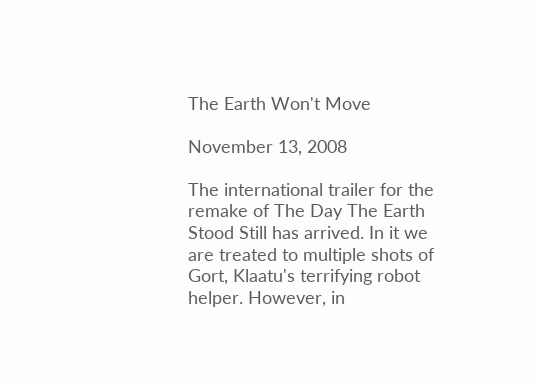The Earth Won't Move

November 13, 2008

The international trailer for the remake of The Day The Earth Stood Still has arrived. In it we are treated to multiple shots of Gort, Klaatu's terrifying robot helper. However, in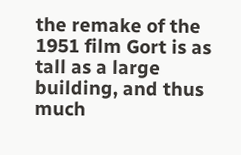the remake of the 1951 film Gort is as tall as a large building, and thus much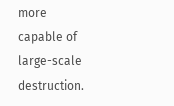more capable of large-scale destruction.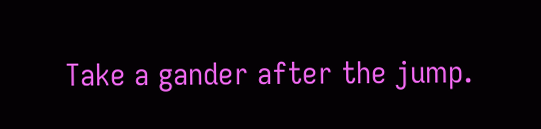Take a gander after the jump.